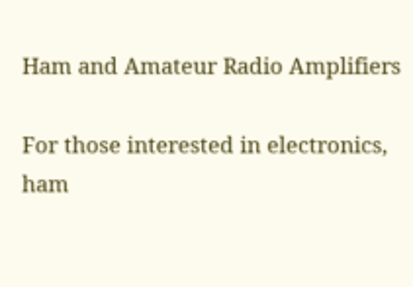Ham and Amateur Radio Amplifiers

For those interested in electronics, ham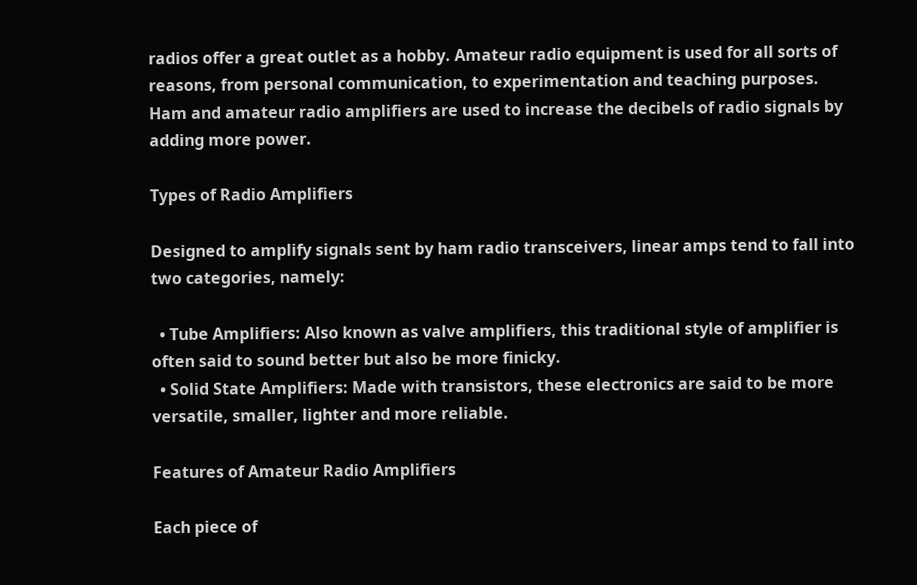radios offer a great outlet as a hobby. Amateur radio equipment is used for all sorts of reasons, from personal communication, to experimentation and teaching purposes. Ham and amateur radio amplifiers are used to increase the decibels of radio signals by adding more power.

Types of Radio Amplifiers

Designed to amplify signals sent by ham radio transceivers, linear amps tend to fall into two categories, namely:

  • Tube Amplifiers: Also known as valve amplifiers, this traditional style of amplifier is often said to sound better but also be more finicky.
  • Solid State Amplifiers: Made with transistors, these electronics are said to be more versatile, smaller, lighter and more reliable.

Features of Amateur Radio Amplifiers

Each piece of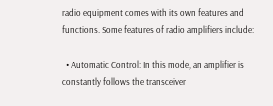radio equipment comes with its own features and functions. Some features of radio amplifiers include:

  • Automatic Control: In this mode, an amplifier is constantly follows the transceiver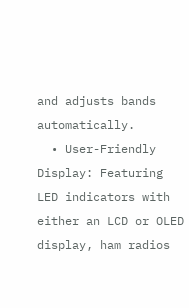and adjusts bands automatically.
  • User-Friendly Display: Featuring LED indicators with either an LCD or OLED display, ham radios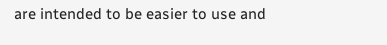are intended to be easier to use and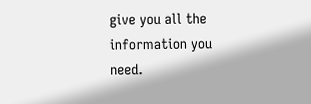give you all the information you need.